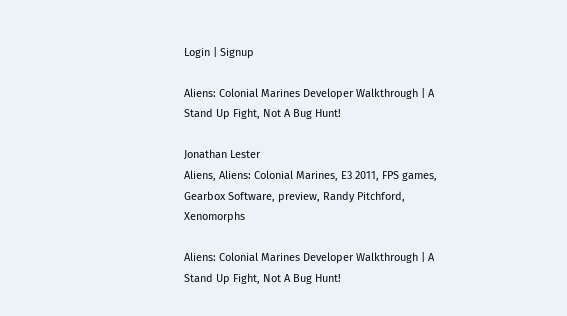Login | Signup

Aliens: Colonial Marines Developer Walkthrough | A Stand Up Fight, Not A Bug Hunt!

Jonathan Lester
Aliens, Aliens: Colonial Marines, E3 2011, FPS games, Gearbox Software, preview, Randy Pitchford, Xenomorphs

Aliens: Colonial Marines Developer Walkthrough | A Stand Up Fight, Not A Bug Hunt!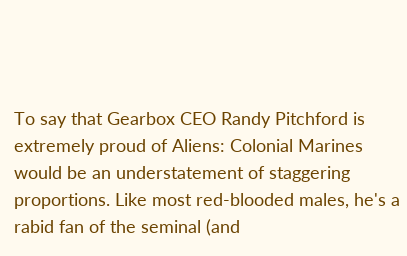To say that Gearbox CEO Randy Pitchford is extremely proud of Aliens: Colonial Marines would be an understatement of staggering proportions. Like most red-blooded males, he's a rabid fan of the seminal (and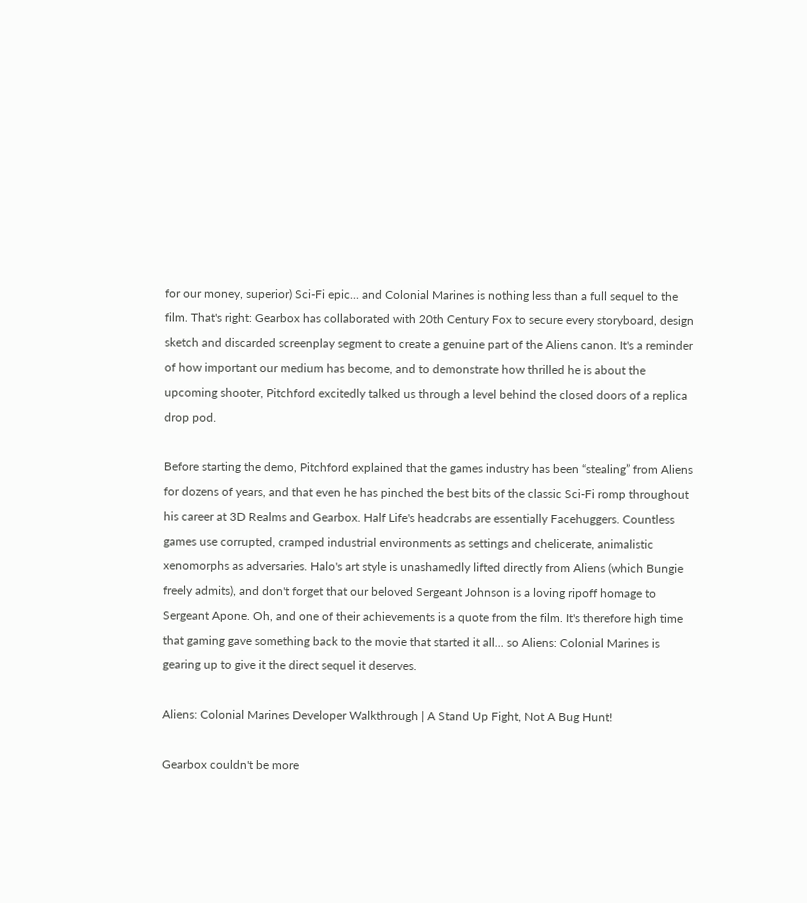for our money, superior) Sci-Fi epic... and Colonial Marines is nothing less than a full sequel to the film. That's right: Gearbox has collaborated with 20th Century Fox to secure every storyboard, design sketch and discarded screenplay segment to create a genuine part of the Aliens canon. It's a reminder of how important our medium has become, and to demonstrate how thrilled he is about the upcoming shooter, Pitchford excitedly talked us through a level behind the closed doors of a replica drop pod.

Before starting the demo, Pitchford explained that the games industry has been “stealing” from Aliens for dozens of years, and that even he has pinched the best bits of the classic Sci-Fi romp throughout his career at 3D Realms and Gearbox. Half Life's headcrabs are essentially Facehuggers. Countless games use corrupted, cramped industrial environments as settings and chelicerate, animalistic xenomorphs as adversaries. Halo's art style is unashamedly lifted directly from Aliens (which Bungie freely admits), and don't forget that our beloved Sergeant Johnson is a loving ripoff homage to Sergeant Apone. Oh, and one of their achievements is a quote from the film. It's therefore high time that gaming gave something back to the movie that started it all... so Aliens: Colonial Marines is gearing up to give it the direct sequel it deserves.

Aliens: Colonial Marines Developer Walkthrough | A Stand Up Fight, Not A Bug Hunt!

Gearbox couldn't be more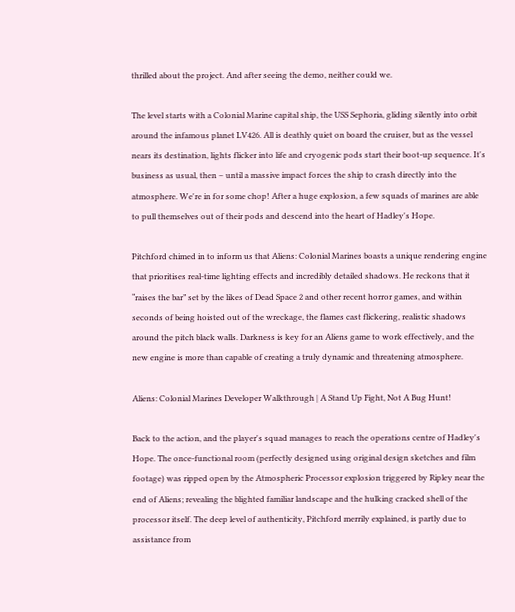thrilled about the project. And after seeing the demo, neither could we.

The level starts with a Colonial Marine capital ship, the USS Sephoria, gliding silently into orbit around the infamous planet LV426. All is deathly quiet on board the cruiser, but as the vessel nears its destination, lights flicker into life and cryogenic pods start their boot-up sequence. It's business as usual, then – until a massive impact forces the ship to crash directly into the atmosphere. We're in for some chop! After a huge explosion, a few squads of marines are able to pull themselves out of their pods and descend into the heart of Hadley's Hope.

Pitchford chimed in to inform us that Aliens: Colonial Marines boasts a unique rendering engine that prioritises real-time lighting effects and incredibly detailed shadows. He reckons that it “raises the bar” set by the likes of Dead Space 2 and other recent horror games, and within seconds of being hoisted out of the wreckage, the flames cast flickering, realistic shadows around the pitch black walls. Darkness is key for an Aliens game to work effectively, and the new engine is more than capable of creating a truly dynamic and threatening atmosphere.

Aliens: Colonial Marines Developer Walkthrough | A Stand Up Fight, Not A Bug Hunt!

Back to the action, and the player's squad manages to reach the operations centre of Hadley's Hope. The once-functional room (perfectly designed using original design sketches and film footage) was ripped open by the Atmospheric Processor explosion triggered by Ripley near the end of Aliens; revealing the blighted familiar landscape and the hulking cracked shell of the processor itself. The deep level of authenticity, Pitchford merrily explained, is partly due to assistance from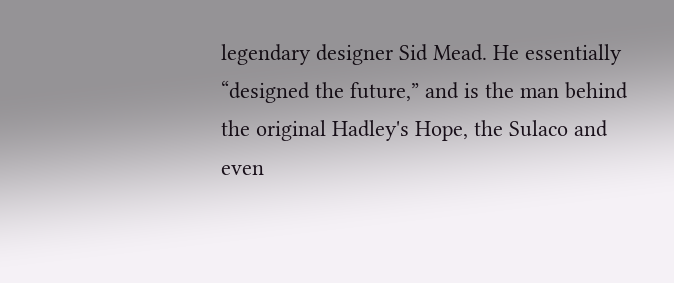legendary designer Sid Mead. He essentially “designed the future,” and is the man behind the original Hadley's Hope, the Sulaco and even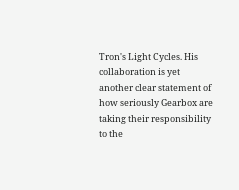Tron's Light Cycles. His collaboration is yet another clear statement of how seriously Gearbox are taking their responsibility to the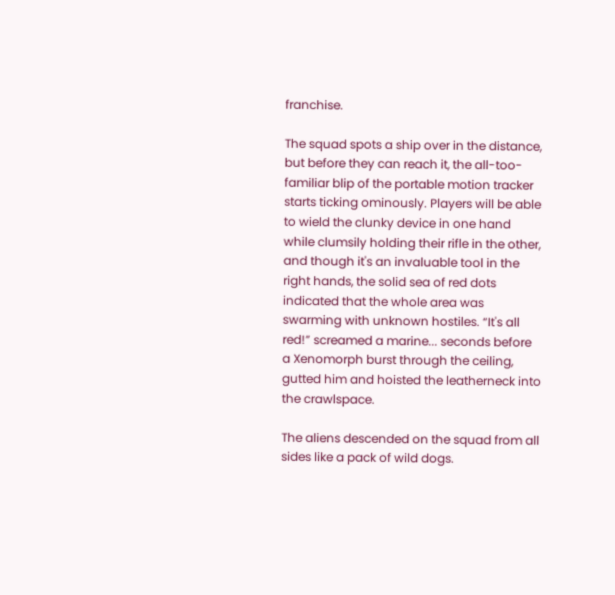franchise.

The squad spots a ship over in the distance, but before they can reach it, the all-too-familiar blip of the portable motion tracker starts ticking ominously. Players will be able to wield the clunky device in one hand while clumsily holding their rifle in the other, and though it's an invaluable tool in the right hands, the solid sea of red dots indicated that the whole area was swarming with unknown hostiles. “It's all red!” screamed a marine... seconds before a Xenomorph burst through the ceiling, gutted him and hoisted the leatherneck into the crawlspace.

The aliens descended on the squad from all sides like a pack of wild dogs.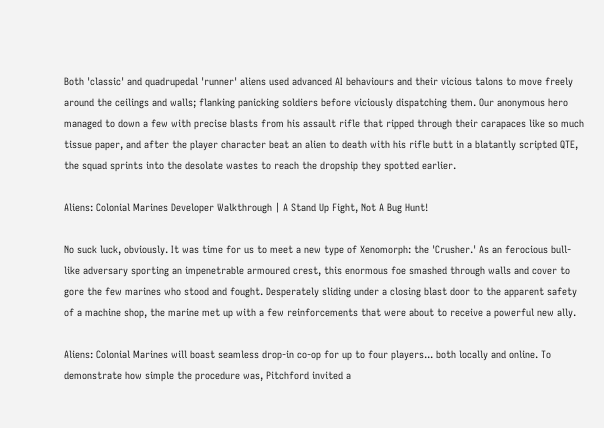Both 'classic' and quadrupedal 'runner' aliens used advanced AI behaviours and their vicious talons to move freely around the ceilings and walls; flanking panicking soldiers before viciously dispatching them. Our anonymous hero managed to down a few with precise blasts from his assault rifle that ripped through their carapaces like so much tissue paper, and after the player character beat an alien to death with his rifle butt in a blatantly scripted QTE, the squad sprints into the desolate wastes to reach the dropship they spotted earlier.

Aliens: Colonial Marines Developer Walkthrough | A Stand Up Fight, Not A Bug Hunt!

No suck luck, obviously. It was time for us to meet a new type of Xenomorph: the 'Crusher.' As an ferocious bull-like adversary sporting an impenetrable armoured crest, this enormous foe smashed through walls and cover to gore the few marines who stood and fought. Desperately sliding under a closing blast door to the apparent safety of a machine shop, the marine met up with a few reinforcements that were about to receive a powerful new ally.

Aliens: Colonial Marines will boast seamless drop-in co-op for up to four players... both locally and online. To demonstrate how simple the procedure was, Pitchford invited a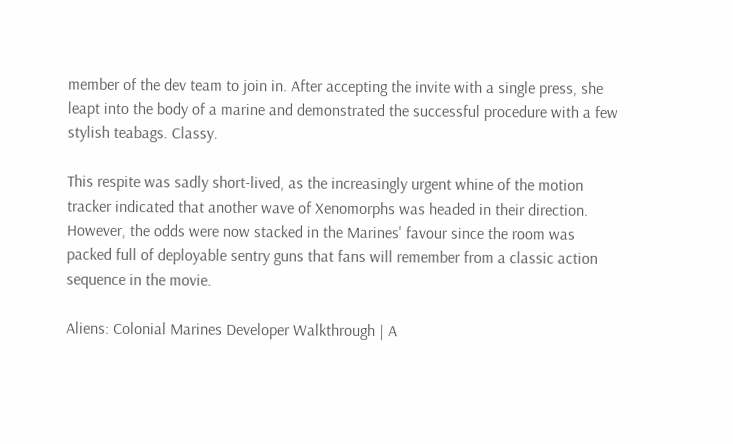member of the dev team to join in. After accepting the invite with a single press, she leapt into the body of a marine and demonstrated the successful procedure with a few stylish teabags. Classy.

This respite was sadly short-lived, as the increasingly urgent whine of the motion tracker indicated that another wave of Xenomorphs was headed in their direction. However, the odds were now stacked in the Marines' favour since the room was packed full of deployable sentry guns that fans will remember from a classic action sequence in the movie.

Aliens: Colonial Marines Developer Walkthrough | A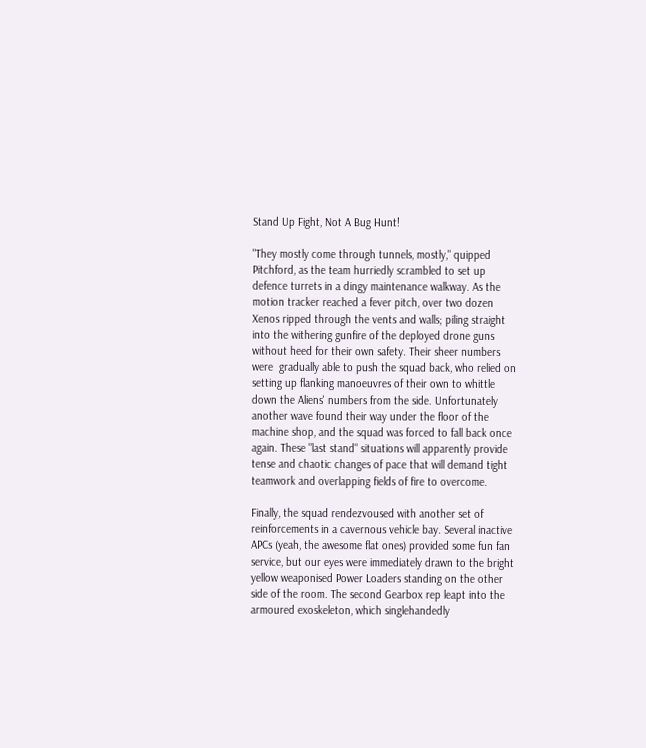Stand Up Fight, Not A Bug Hunt!

"They mostly come through tunnels, mostly," quipped Pitchford, as the team hurriedly scrambled to set up defence turrets in a dingy maintenance walkway. As the motion tracker reached a fever pitch, over two dozen Xenos ripped through the vents and walls; piling straight into the withering gunfire of the deployed drone guns without heed for their own safety. Their sheer numbers were  gradually able to push the squad back, who relied on setting up flanking manoeuvres of their own to whittle down the Aliens' numbers from the side. Unfortunately another wave found their way under the floor of the machine shop, and the squad was forced to fall back once again. These "last stand" situations will apparently provide tense and chaotic changes of pace that will demand tight teamwork and overlapping fields of fire to overcome.

Finally, the squad rendezvoused with another set of reinforcements in a cavernous vehicle bay. Several inactive APCs (yeah, the awesome flat ones) provided some fun fan service, but our eyes were immediately drawn to the bright yellow weaponised Power Loaders standing on the other side of the room. The second Gearbox rep leapt into the armoured exoskeleton, which singlehandedly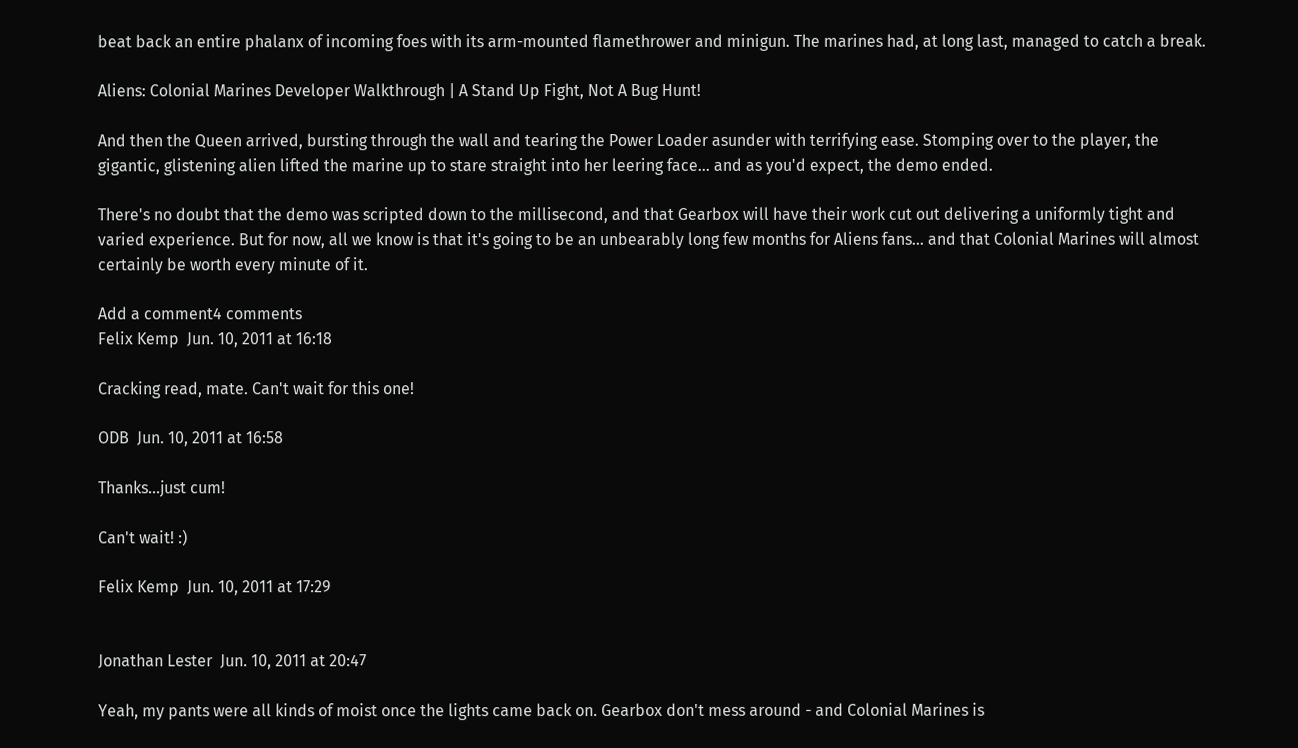beat back an entire phalanx of incoming foes with its arm-mounted flamethrower and minigun. The marines had, at long last, managed to catch a break.

Aliens: Colonial Marines Developer Walkthrough | A Stand Up Fight, Not A Bug Hunt!

And then the Queen arrived, bursting through the wall and tearing the Power Loader asunder with terrifying ease. Stomping over to the player, the gigantic, glistening alien lifted the marine up to stare straight into her leering face... and as you'd expect, the demo ended.

There's no doubt that the demo was scripted down to the millisecond, and that Gearbox will have their work cut out delivering a uniformly tight and varied experience. But for now, all we know is that it's going to be an unbearably long few months for Aliens fans... and that Colonial Marines will almost certainly be worth every minute of it.

Add a comment4 comments
Felix Kemp  Jun. 10, 2011 at 16:18

Cracking read, mate. Can't wait for this one!

ODB  Jun. 10, 2011 at 16:58

Thanks...just cum!

Can't wait! :)

Felix Kemp  Jun. 10, 2011 at 17:29


Jonathan Lester  Jun. 10, 2011 at 20:47

Yeah, my pants were all kinds of moist once the lights came back on. Gearbox don't mess around - and Colonial Marines is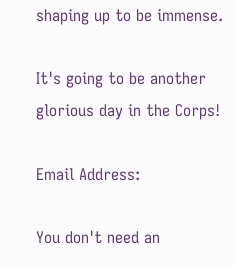shaping up to be immense.

It's going to be another glorious day in the Corps!

Email Address:

You don't need an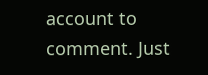account to comment. Just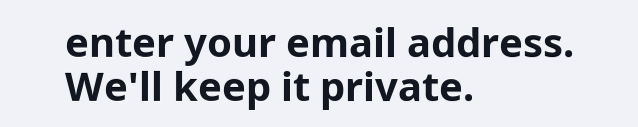enter your email address. We'll keep it private.